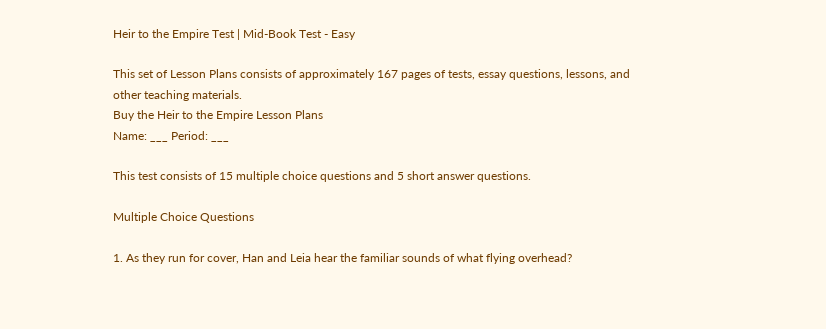Heir to the Empire Test | Mid-Book Test - Easy

This set of Lesson Plans consists of approximately 167 pages of tests, essay questions, lessons, and other teaching materials.
Buy the Heir to the Empire Lesson Plans
Name: ___ Period: ___

This test consists of 15 multiple choice questions and 5 short answer questions.

Multiple Choice Questions

1. As they run for cover, Han and Leia hear the familiar sounds of what flying overhead?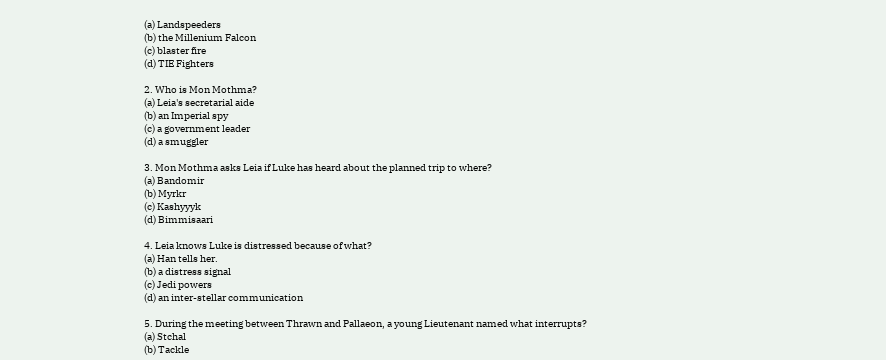(a) Landspeeders
(b) the Millenium Falcon
(c) blaster fire
(d) TIE Fighters

2. Who is Mon Mothma?
(a) Leia's secretarial aide
(b) an Imperial spy
(c) a government leader
(d) a smuggler

3. Mon Mothma asks Leia if Luke has heard about the planned trip to where?
(a) Bandomir
(b) Myrkr
(c) Kashyyyk
(d) Bimmisaari

4. Leia knows Luke is distressed because of what?
(a) Han tells her.
(b) a distress signal
(c) Jedi powers
(d) an inter-stellar communication

5. During the meeting between Thrawn and Pallaeon, a young Lieutenant named what interrupts?
(a) Stchal
(b) Tackle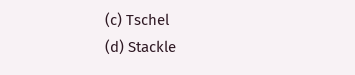(c) Tschel
(d) Stackle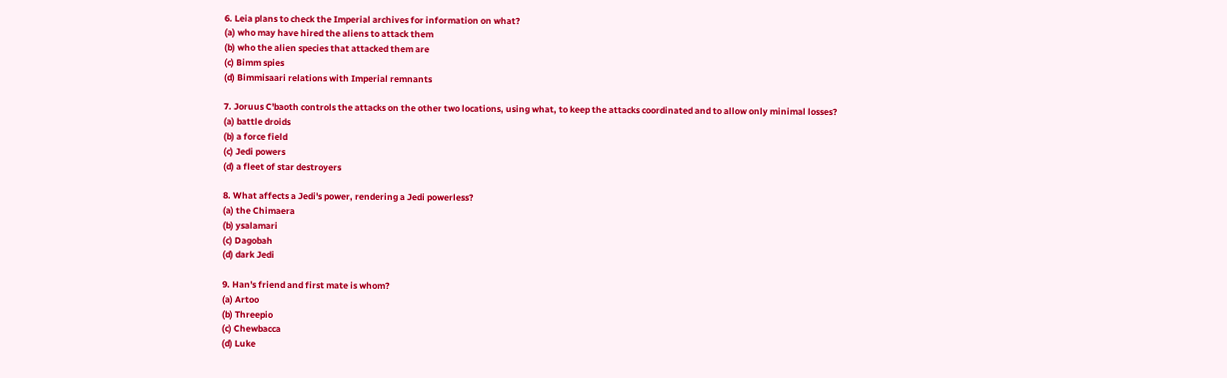6. Leia plans to check the Imperial archives for information on what?
(a) who may have hired the aliens to attack them
(b) who the alien species that attacked them are
(c) Bimm spies
(d) Bimmisaari relations with Imperial remnants

7. Joruus C'baoth controls the attacks on the other two locations, using what, to keep the attacks coordinated and to allow only minimal losses?
(a) battle droids
(b) a force field
(c) Jedi powers
(d) a fleet of star destroyers

8. What affects a Jedi's power, rendering a Jedi powerless?
(a) the Chimaera
(b) ysalamari
(c) Dagobah
(d) dark Jedi

9. Han's friend and first mate is whom?
(a) Artoo
(b) Threepio
(c) Chewbacca
(d) Luke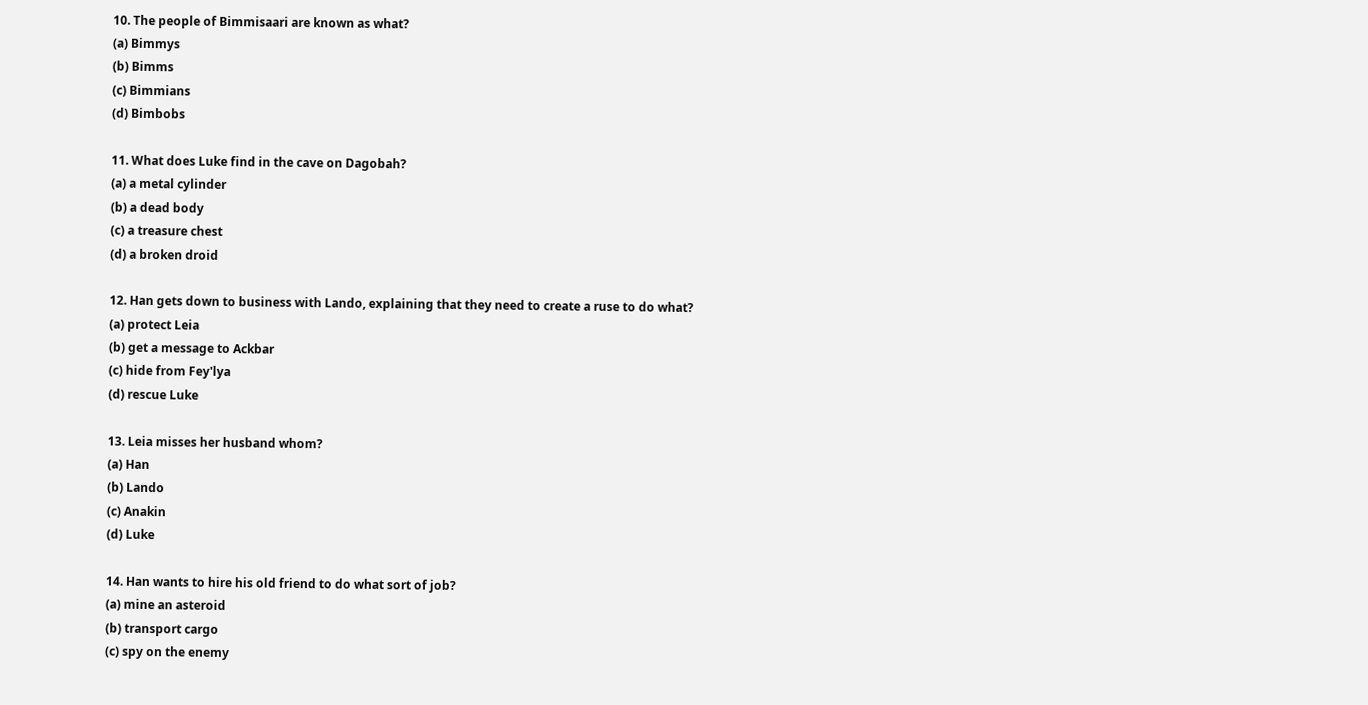10. The people of Bimmisaari are known as what?
(a) Bimmys
(b) Bimms
(c) Bimmians
(d) Bimbobs

11. What does Luke find in the cave on Dagobah?
(a) a metal cylinder
(b) a dead body
(c) a treasure chest
(d) a broken droid

12. Han gets down to business with Lando, explaining that they need to create a ruse to do what?
(a) protect Leia
(b) get a message to Ackbar
(c) hide from Fey'lya
(d) rescue Luke

13. Leia misses her husband whom?
(a) Han
(b) Lando
(c) Anakin
(d) Luke

14. Han wants to hire his old friend to do what sort of job?
(a) mine an asteroid
(b) transport cargo
(c) spy on the enemy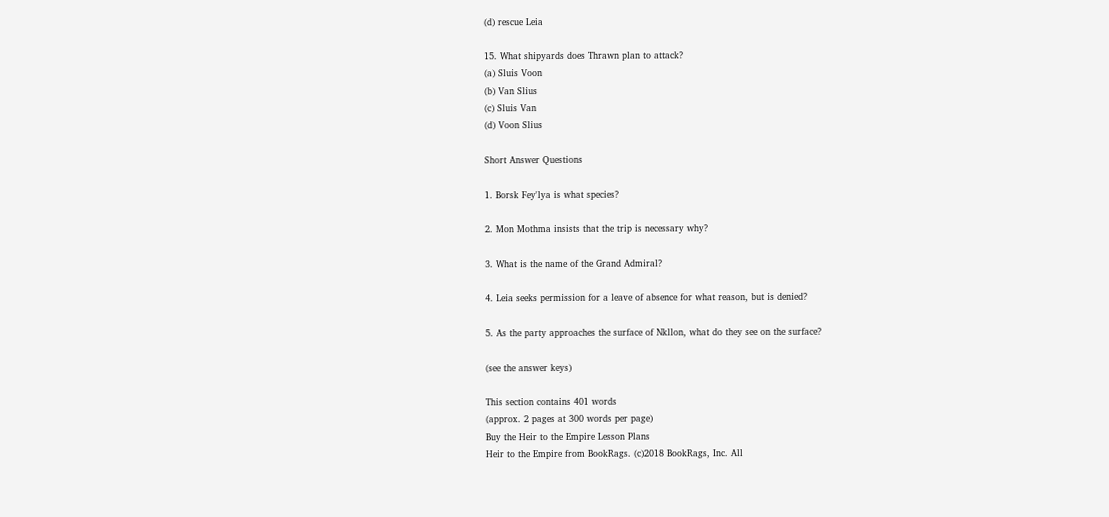(d) rescue Leia

15. What shipyards does Thrawn plan to attack?
(a) Sluis Voon
(b) Van Slius
(c) Sluis Van
(d) Voon Slius

Short Answer Questions

1. Borsk Fey'lya is what species?

2. Mon Mothma insists that the trip is necessary why?

3. What is the name of the Grand Admiral?

4. Leia seeks permission for a leave of absence for what reason, but is denied?

5. As the party approaches the surface of Nkllon, what do they see on the surface?

(see the answer keys)

This section contains 401 words
(approx. 2 pages at 300 words per page)
Buy the Heir to the Empire Lesson Plans
Heir to the Empire from BookRags. (c)2018 BookRags, Inc. All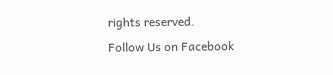rights reserved.
Follow Us on Facebook